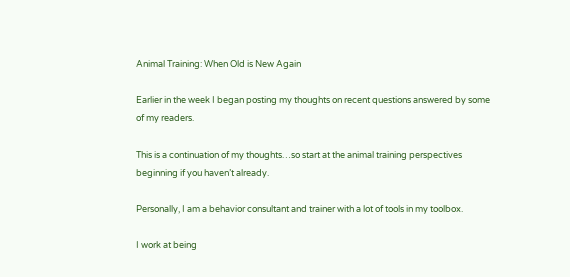Animal Training: When Old is New Again

Earlier in the week I began posting my thoughts on recent questions answered by some of my readers.

This is a continuation of my thoughts…so start at the animal training perspectives beginning if you haven’t already.

Personally, I am a behavior consultant and trainer with a lot of tools in my toolbox.

I work at being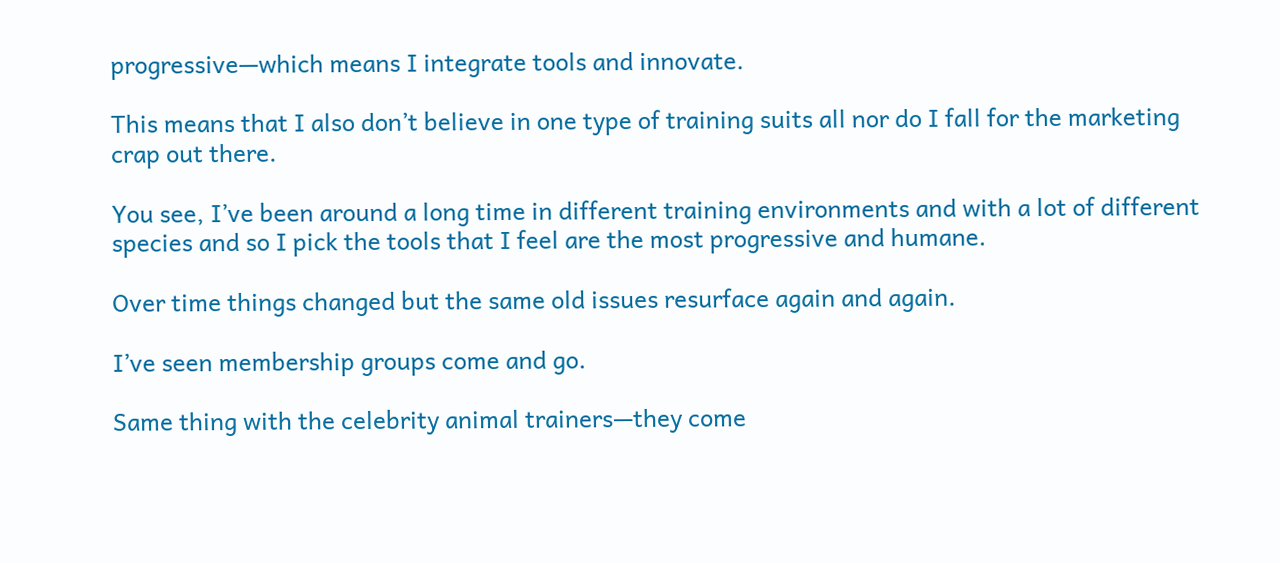progressive—which means I integrate tools and innovate.

This means that I also don’t believe in one type of training suits all nor do I fall for the marketing crap out there.

You see, I’ve been around a long time in different training environments and with a lot of different species and so I pick the tools that I feel are the most progressive and humane.

Over time things changed but the same old issues resurface again and again.

I’ve seen membership groups come and go.

Same thing with the celebrity animal trainers—they come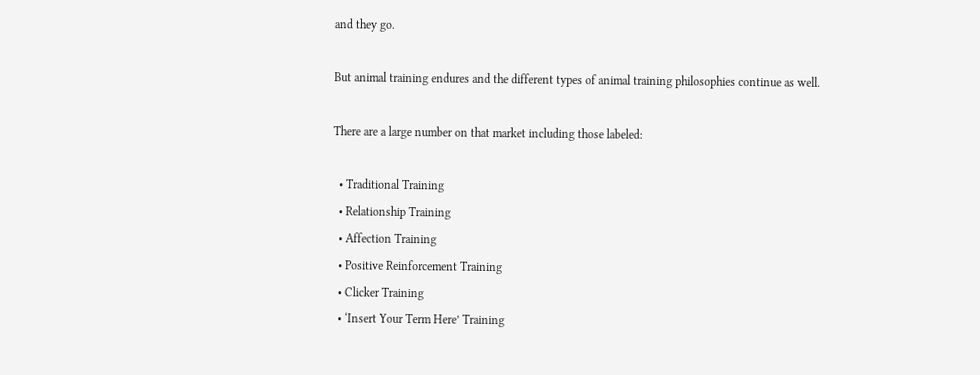and they go.

But animal training endures and the different types of animal training philosophies continue as well.

There are a large number on that market including those labeled:

  • Traditional Training
  • Relationship Training
  • Affection Training
  • Positive Reinforcement Training
  • Clicker Training
  • ‘Insert Your Term Here’ Training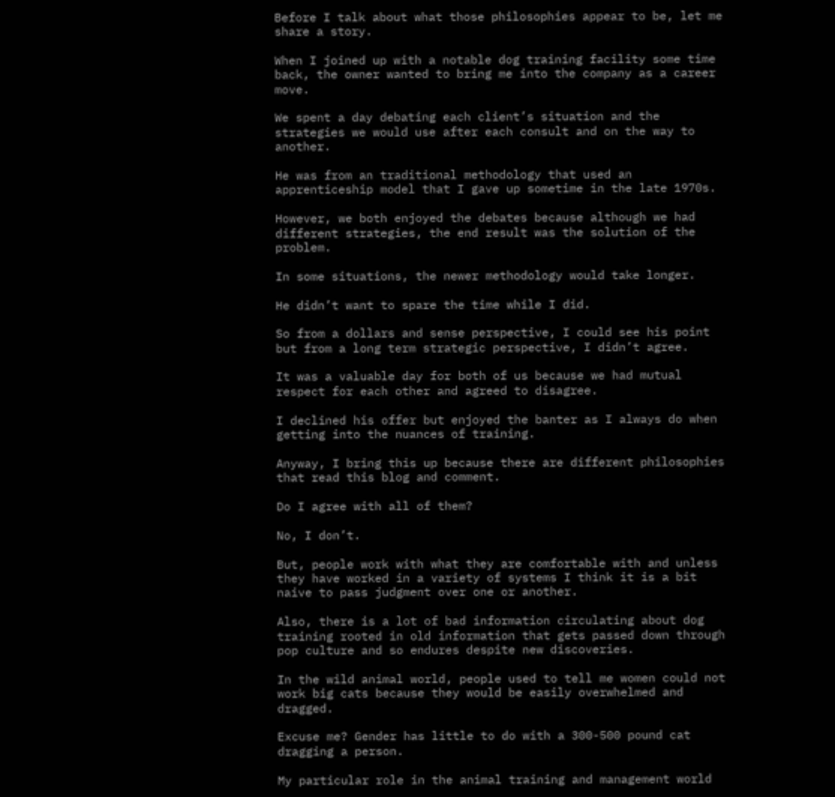Before I talk about what those philosophies appear to be, let me share a story.

When I joined up with a notable dog training facility some time back, the owner wanted to bring me into the company as a career move.

We spent a day debating each client’s situation and the strategies we would use after each consult and on the way to another.

He was from an traditional methodology that used an apprenticeship model that I gave up sometime in the late 1970s.

However, we both enjoyed the debates because although we had different strategies, the end result was the solution of the problem.

In some situations, the newer methodology would take longer.

He didn’t want to spare the time while I did.

So from a dollars and sense perspective, I could see his point but from a long term strategic perspective, I didn’t agree.

It was a valuable day for both of us because we had mutual respect for each other and agreed to disagree.

I declined his offer but enjoyed the banter as I always do when getting into the nuances of training.

Anyway, I bring this up because there are different philosophies that read this blog and comment.

Do I agree with all of them?

No, I don’t.

But, people work with what they are comfortable with and unless they have worked in a variety of systems I think it is a bit naive to pass judgment over one or another.

Also, there is a lot of bad information circulating about dog training rooted in old information that gets passed down through pop culture and so endures despite new discoveries.

In the wild animal world, people used to tell me women could not work big cats because they would be easily overwhelmed and dragged.

Excuse me? Gender has little to do with a 300-500 pound cat dragging a person.

My particular role in the animal training and management world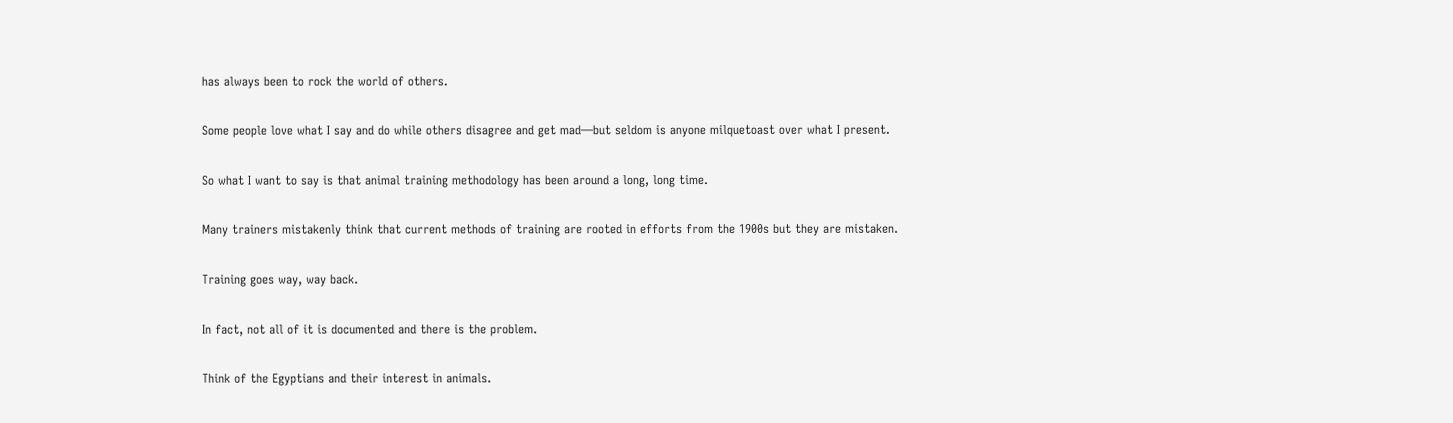has always been to rock the world of others.

Some people love what I say and do while others disagree and get mad—but seldom is anyone milquetoast over what I present.

So what I want to say is that animal training methodology has been around a long, long time.

Many trainers mistakenly think that current methods of training are rooted in efforts from the 1900s but they are mistaken.

Training goes way, way back.

In fact, not all of it is documented and there is the problem.

Think of the Egyptians and their interest in animals.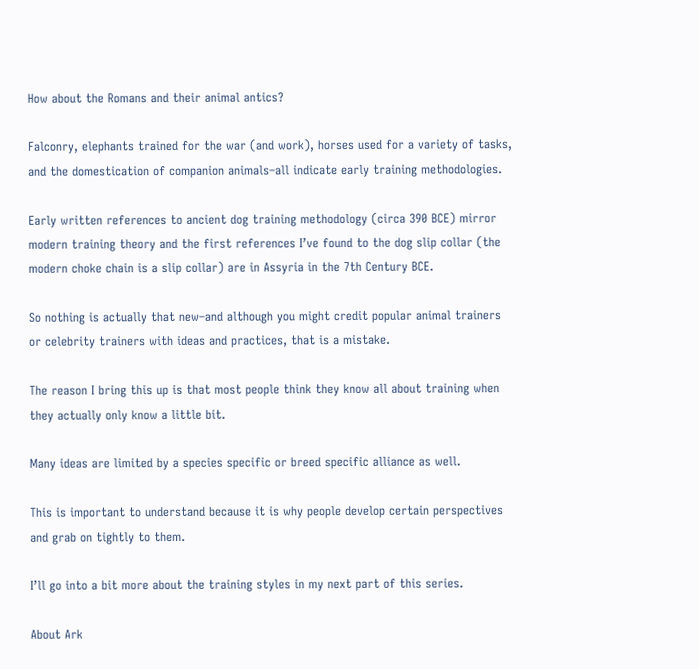How about the Romans and their animal antics?

Falconry, elephants trained for the war (and work), horses used for a variety of tasks, and the domestication of companion animals–all indicate early training methodologies.

Early written references to ancient dog training methodology (circa 390 BCE) mirror modern training theory and the first references I’ve found to the dog slip collar (the modern choke chain is a slip collar) are in Assyria in the 7th Century BCE.

So nothing is actually that new–and although you might credit popular animal trainers or celebrity trainers with ideas and practices, that is a mistake.

The reason I bring this up is that most people think they know all about training when they actually only know a little bit.

Many ideas are limited by a species specific or breed specific alliance as well.

This is important to understand because it is why people develop certain perspectives and grab on tightly to them.

I’ll go into a bit more about the training styles in my next part of this series.

About Ark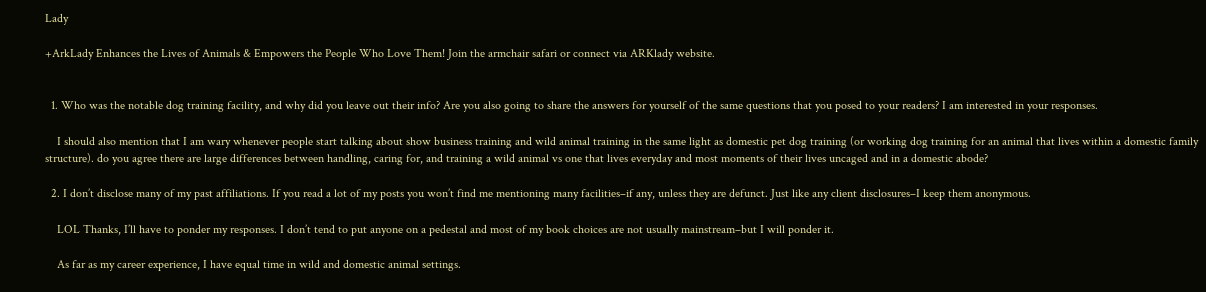Lady

+ArkLady Enhances the Lives of Animals & Empowers the People Who Love Them! Join the armchair safari or connect via ARKlady website.


  1. Who was the notable dog training facility, and why did you leave out their info? Are you also going to share the answers for yourself of the same questions that you posed to your readers? I am interested in your responses.

    I should also mention that I am wary whenever people start talking about show business training and wild animal training in the same light as domestic pet dog training (or working dog training for an animal that lives within a domestic family structure). do you agree there are large differences between handling, caring for, and training a wild animal vs one that lives everyday and most moments of their lives uncaged and in a domestic abode?

  2. I don’t disclose many of my past affiliations. If you read a lot of my posts you won’t find me mentioning many facilities–if any, unless they are defunct. Just like any client disclosures–I keep them anonymous.

    LOL Thanks, I’ll have to ponder my responses. I don’t tend to put anyone on a pedestal and most of my book choices are not usually mainstream–but I will ponder it.

    As far as my career experience, I have equal time in wild and domestic animal settings.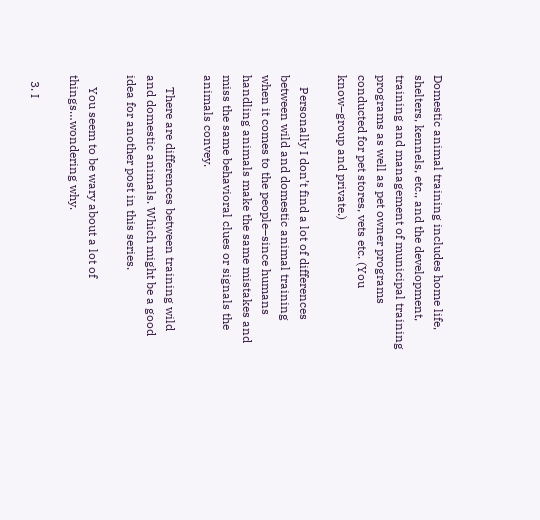Domestic animal training includes home life, shelters, kennels, etc., and the development, training and management of municipal training programs as well as pet owner programs conducted for pet stores, vets etc. (You know–group and private.)

    Personally I don’t find a lot of differences between wild and domestic animal training when it comes to the people–since humans handling animals make the same mistakes and miss the same behavioral clues or signals the animals convey.

    There are differences between training wild and domestic animals. Which might be a good idea for another post in this series.

    You seem to be wary about a lot of things…wondering why.

  3. I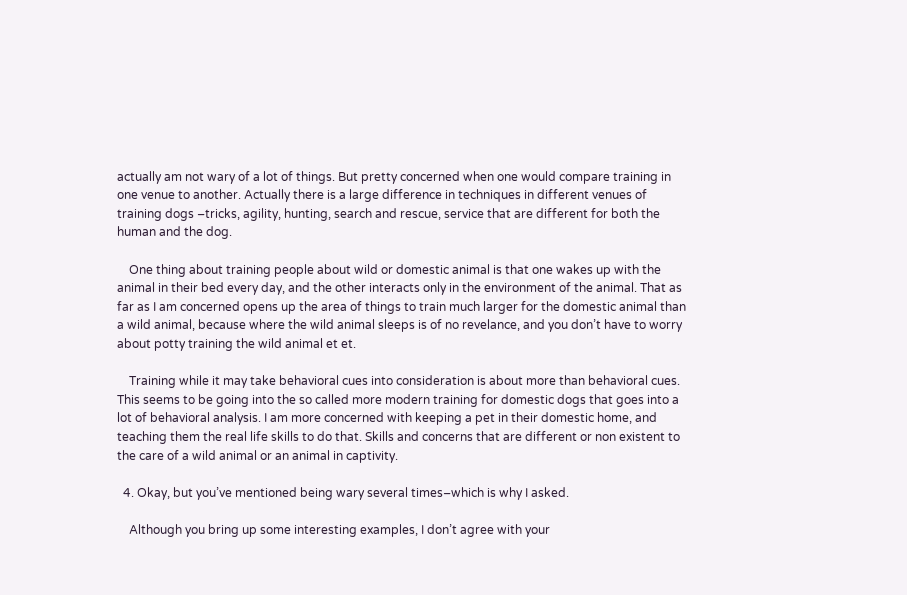actually am not wary of a lot of things. But pretty concerned when one would compare training in one venue to another. Actually there is a large difference in techniques in different venues of training dogs –tricks, agility, hunting, search and rescue, service that are different for both the human and the dog.

    One thing about training people about wild or domestic animal is that one wakes up with the animal in their bed every day, and the other interacts only in the environment of the animal. That as far as I am concerned opens up the area of things to train much larger for the domestic animal than a wild animal, because where the wild animal sleeps is of no revelance, and you don’t have to worry about potty training the wild animal et et.

    Training while it may take behavioral cues into consideration is about more than behavioral cues. This seems to be going into the so called more modern training for domestic dogs that goes into a lot of behavioral analysis. I am more concerned with keeping a pet in their domestic home, and teaching them the real life skills to do that. Skills and concerns that are different or non existent to the care of a wild animal or an animal in captivity.

  4. Okay, but you’ve mentioned being wary several times–which is why I asked.

    Although you bring up some interesting examples, I don’t agree with your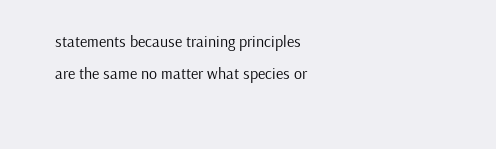statements because training principles are the same no matter what species or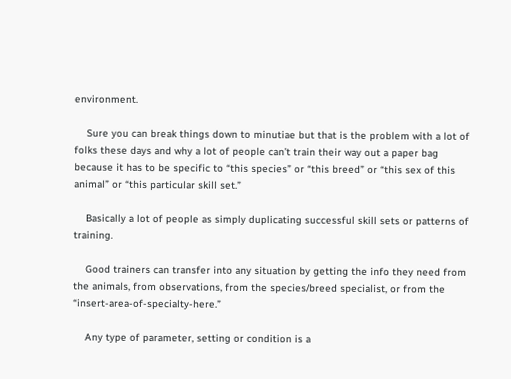environment.

    Sure you can break things down to minutiae but that is the problem with a lot of folks these days and why a lot of people can’t train their way out a paper bag because it has to be specific to “this species” or “this breed” or “this sex of this animal” or “this particular skill set.”

    Basically a lot of people as simply duplicating successful skill sets or patterns of training.

    Good trainers can transfer into any situation by getting the info they need from the animals, from observations, from the species/breed specialist, or from the “insert-area-of-specialty-here.”

    Any type of parameter, setting or condition is a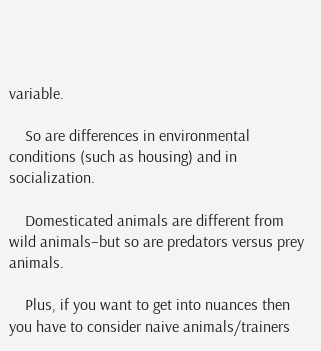variable.

    So are differences in environmental conditions (such as housing) and in socialization.

    Domesticated animals are different from wild animals–but so are predators versus prey animals.

    Plus, if you want to get into nuances then you have to consider naive animals/trainers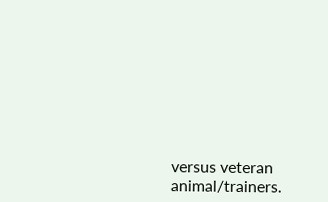versus veteran animal/trainers.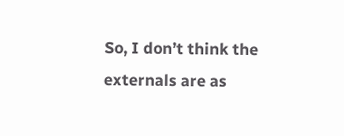So, I don’t think the externals are as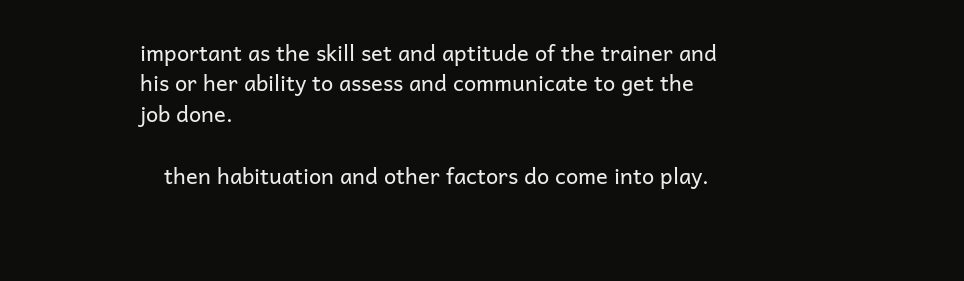important as the skill set and aptitude of the trainer and his or her ability to assess and communicate to get the job done.

    then habituation and other factors do come into play.